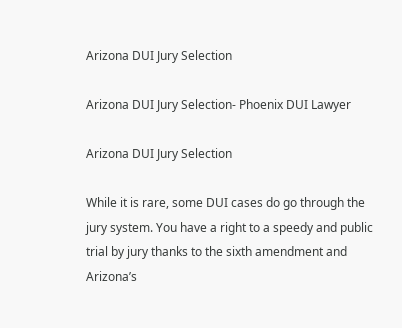Arizona DUI Jury Selection

Arizona DUI Jury Selection- Phoenix DUI Lawyer

Arizona DUI Jury Selection

While it is rare, some DUI cases do go through the jury system. You have a right to a speedy and public trial by jury thanks to the sixth amendment and Arizona’s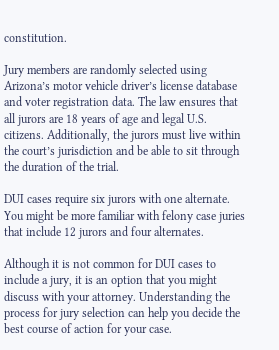constitution.

Jury members are randomly selected using Arizona’s motor vehicle driver’s license database and voter registration data. The law ensures that all jurors are 18 years of age and legal U.S. citizens. Additionally, the jurors must live within the court’s jurisdiction and be able to sit through the duration of the trial.

DUI cases require six jurors with one alternate. You might be more familiar with felony case juries that include 12 jurors and four alternates.

Although it is not common for DUI cases to include a jury, it is an option that you might discuss with your attorney. Understanding the process for jury selection can help you decide the best course of action for your case.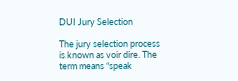DUI Jury Selection

The jury selection process is known as voir dire. The term means “speak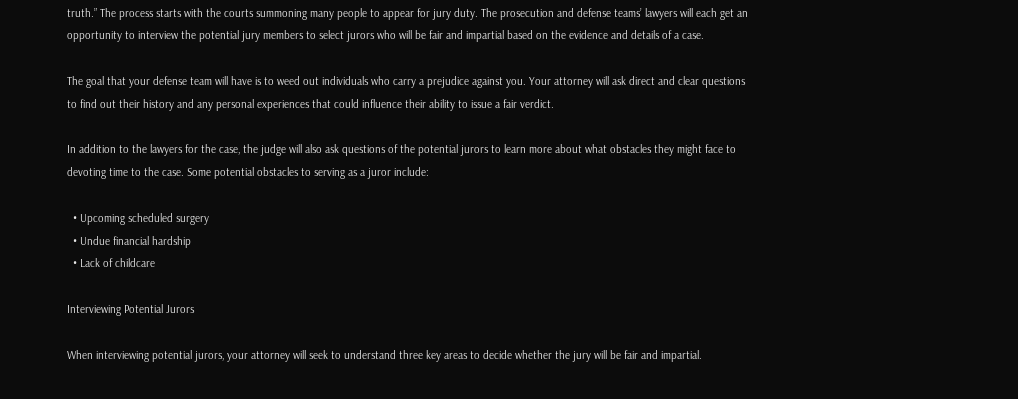truth.” The process starts with the courts summoning many people to appear for jury duty. The prosecution and defense teams’ lawyers will each get an opportunity to interview the potential jury members to select jurors who will be fair and impartial based on the evidence and details of a case.

The goal that your defense team will have is to weed out individuals who carry a prejudice against you. Your attorney will ask direct and clear questions to find out their history and any personal experiences that could influence their ability to issue a fair verdict.

In addition to the lawyers for the case, the judge will also ask questions of the potential jurors to learn more about what obstacles they might face to devoting time to the case. Some potential obstacles to serving as a juror include:

  • Upcoming scheduled surgery
  • Undue financial hardship
  • Lack of childcare

Interviewing Potential Jurors

When interviewing potential jurors, your attorney will seek to understand three key areas to decide whether the jury will be fair and impartial.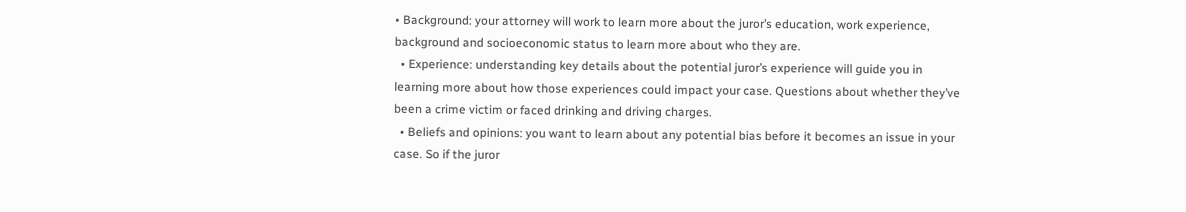• Background: your attorney will work to learn more about the juror’s education, work experience, background and socioeconomic status to learn more about who they are.
  • Experience: understanding key details about the potential juror’s experience will guide you in learning more about how those experiences could impact your case. Questions about whether they’ve been a crime victim or faced drinking and driving charges.
  • Beliefs and opinions: you want to learn about any potential bias before it becomes an issue in your case. So if the juror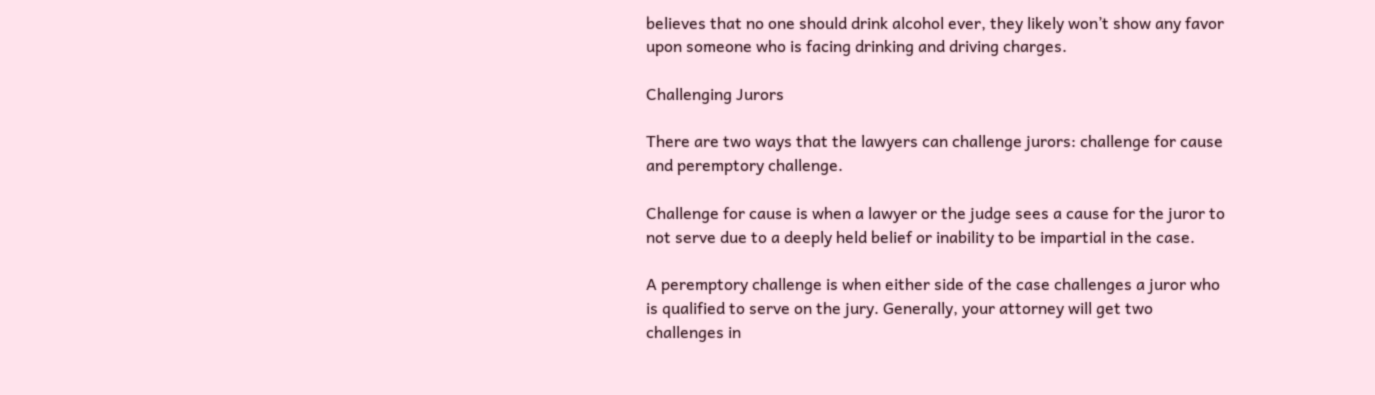believes that no one should drink alcohol ever, they likely won’t show any favor upon someone who is facing drinking and driving charges.

Challenging Jurors

There are two ways that the lawyers can challenge jurors: challenge for cause and peremptory challenge.

Challenge for cause is when a lawyer or the judge sees a cause for the juror to not serve due to a deeply held belief or inability to be impartial in the case.

A peremptory challenge is when either side of the case challenges a juror who is qualified to serve on the jury. Generally, your attorney will get two challenges in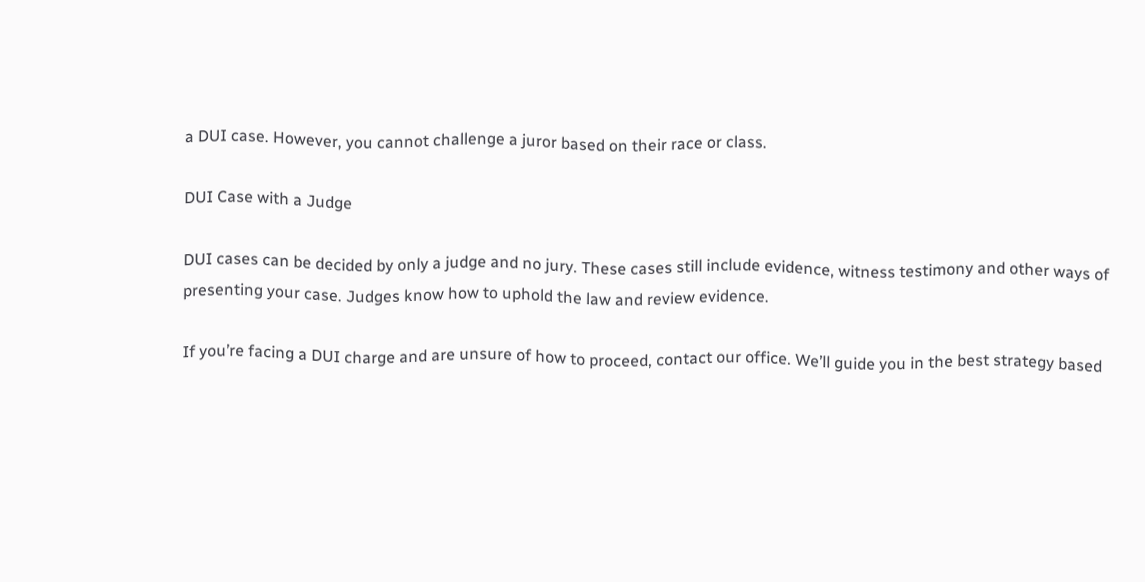a DUI case. However, you cannot challenge a juror based on their race or class.

DUI Case with a Judge

DUI cases can be decided by only a judge and no jury. These cases still include evidence, witness testimony and other ways of presenting your case. Judges know how to uphold the law and review evidence.

If you’re facing a DUI charge and are unsure of how to proceed, contact our office. We’ll guide you in the best strategy based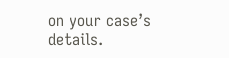on your case’s details.